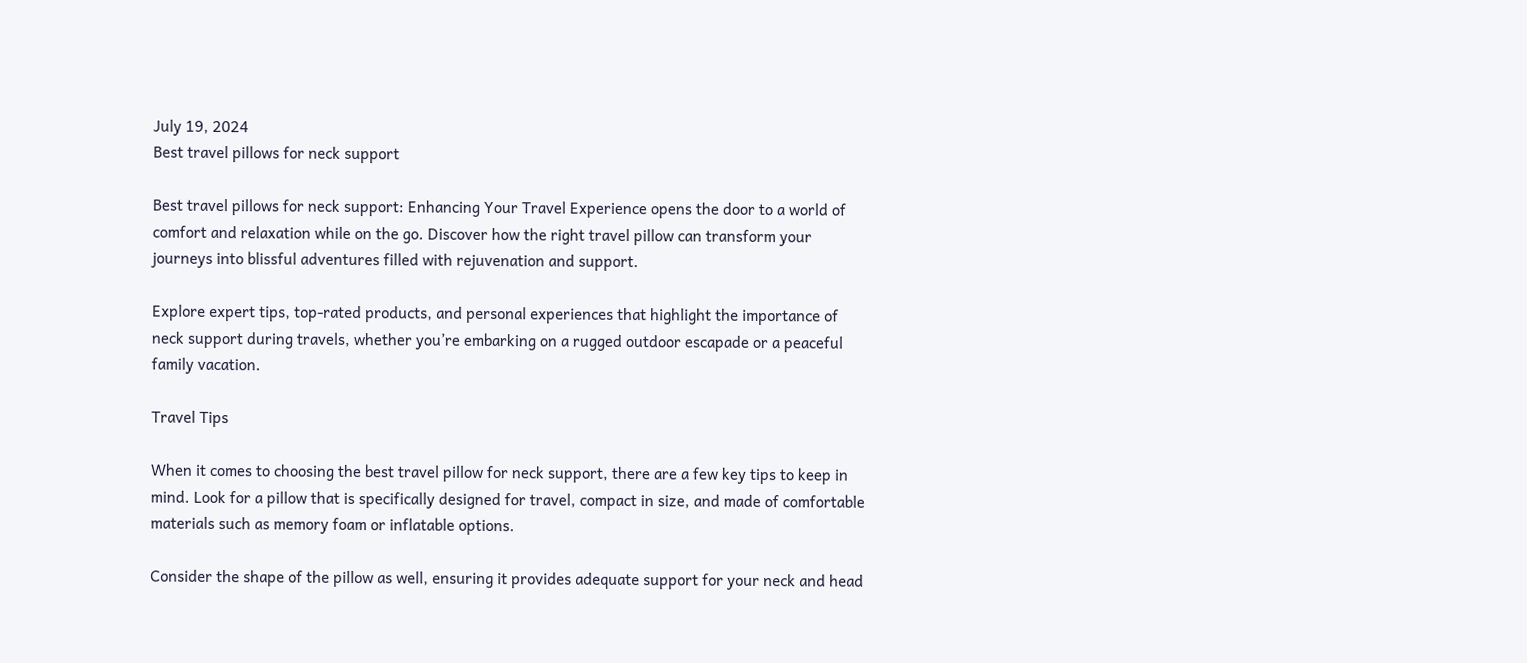July 19, 2024
Best travel pillows for neck support

Best travel pillows for neck support: Enhancing Your Travel Experience opens the door to a world of comfort and relaxation while on the go. Discover how the right travel pillow can transform your journeys into blissful adventures filled with rejuvenation and support.

Explore expert tips, top-rated products, and personal experiences that highlight the importance of neck support during travels, whether you’re embarking on a rugged outdoor escapade or a peaceful family vacation.

Travel Tips

When it comes to choosing the best travel pillow for neck support, there are a few key tips to keep in mind. Look for a pillow that is specifically designed for travel, compact in size, and made of comfortable materials such as memory foam or inflatable options.

Consider the shape of the pillow as well, ensuring it provides adequate support for your neck and head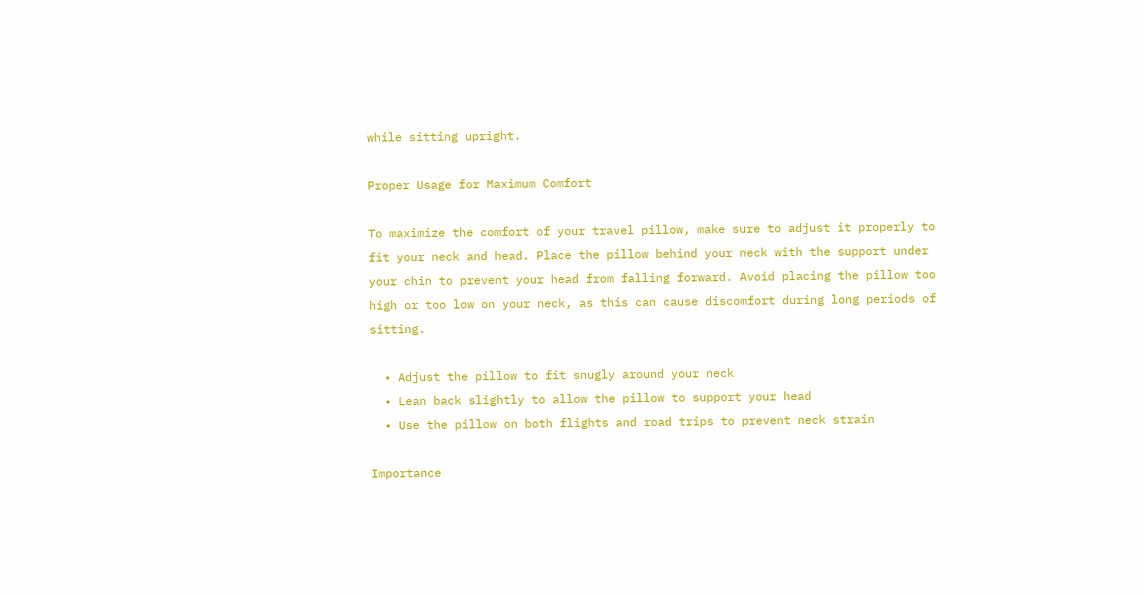while sitting upright.

Proper Usage for Maximum Comfort

To maximize the comfort of your travel pillow, make sure to adjust it properly to fit your neck and head. Place the pillow behind your neck with the support under your chin to prevent your head from falling forward. Avoid placing the pillow too high or too low on your neck, as this can cause discomfort during long periods of sitting.

  • Adjust the pillow to fit snugly around your neck
  • Lean back slightly to allow the pillow to support your head
  • Use the pillow on both flights and road trips to prevent neck strain

Importance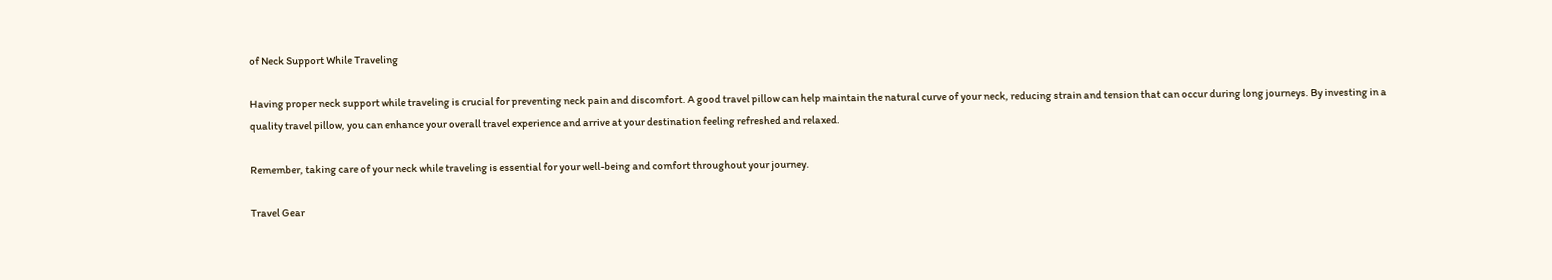of Neck Support While Traveling

Having proper neck support while traveling is crucial for preventing neck pain and discomfort. A good travel pillow can help maintain the natural curve of your neck, reducing strain and tension that can occur during long journeys. By investing in a quality travel pillow, you can enhance your overall travel experience and arrive at your destination feeling refreshed and relaxed.

Remember, taking care of your neck while traveling is essential for your well-being and comfort throughout your journey.

Travel Gear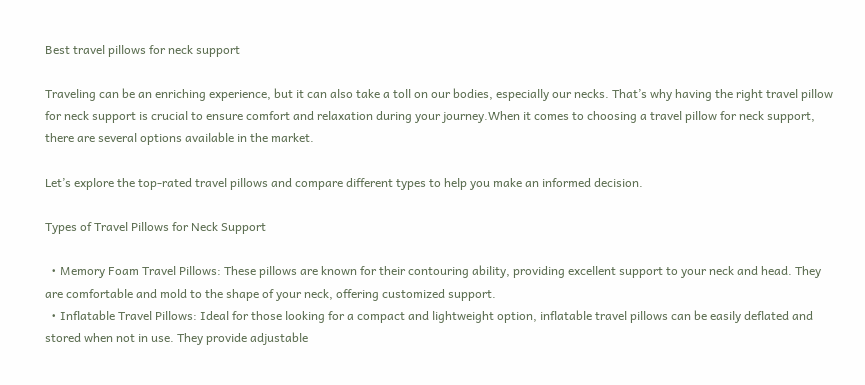Best travel pillows for neck support

Traveling can be an enriching experience, but it can also take a toll on our bodies, especially our necks. That’s why having the right travel pillow for neck support is crucial to ensure comfort and relaxation during your journey.When it comes to choosing a travel pillow for neck support, there are several options available in the market.

Let’s explore the top-rated travel pillows and compare different types to help you make an informed decision.

Types of Travel Pillows for Neck Support

  • Memory Foam Travel Pillows: These pillows are known for their contouring ability, providing excellent support to your neck and head. They are comfortable and mold to the shape of your neck, offering customized support.
  • Inflatable Travel Pillows: Ideal for those looking for a compact and lightweight option, inflatable travel pillows can be easily deflated and stored when not in use. They provide adjustable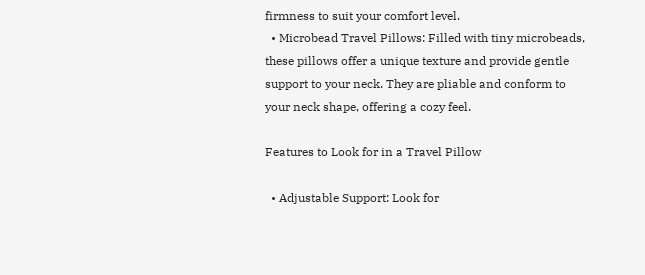firmness to suit your comfort level.
  • Microbead Travel Pillows: Filled with tiny microbeads, these pillows offer a unique texture and provide gentle support to your neck. They are pliable and conform to your neck shape, offering a cozy feel.

Features to Look for in a Travel Pillow

  • Adjustable Support: Look for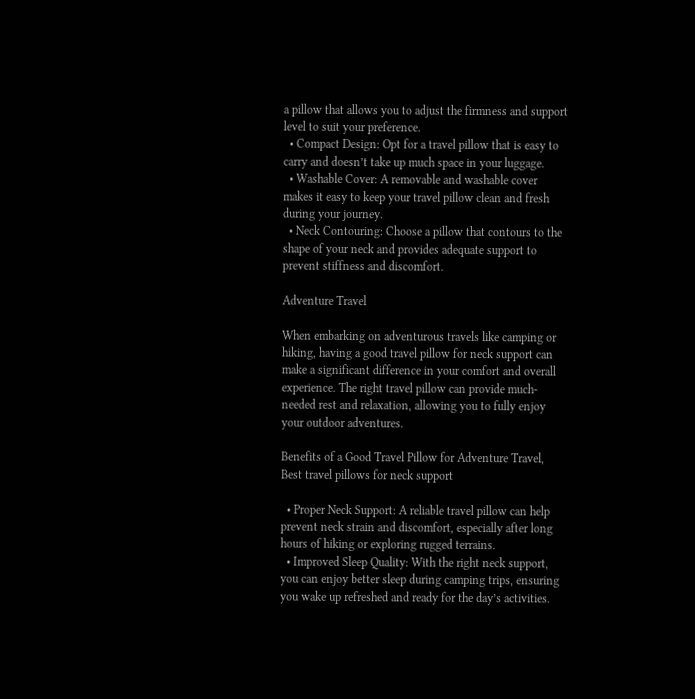a pillow that allows you to adjust the firmness and support level to suit your preference.
  • Compact Design: Opt for a travel pillow that is easy to carry and doesn’t take up much space in your luggage.
  • Washable Cover: A removable and washable cover makes it easy to keep your travel pillow clean and fresh during your journey.
  • Neck Contouring: Choose a pillow that contours to the shape of your neck and provides adequate support to prevent stiffness and discomfort.

Adventure Travel

When embarking on adventurous travels like camping or hiking, having a good travel pillow for neck support can make a significant difference in your comfort and overall experience. The right travel pillow can provide much-needed rest and relaxation, allowing you to fully enjoy your outdoor adventures.

Benefits of a Good Travel Pillow for Adventure Travel, Best travel pillows for neck support

  • Proper Neck Support: A reliable travel pillow can help prevent neck strain and discomfort, especially after long hours of hiking or exploring rugged terrains.
  • Improved Sleep Quality: With the right neck support, you can enjoy better sleep during camping trips, ensuring you wake up refreshed and ready for the day’s activities.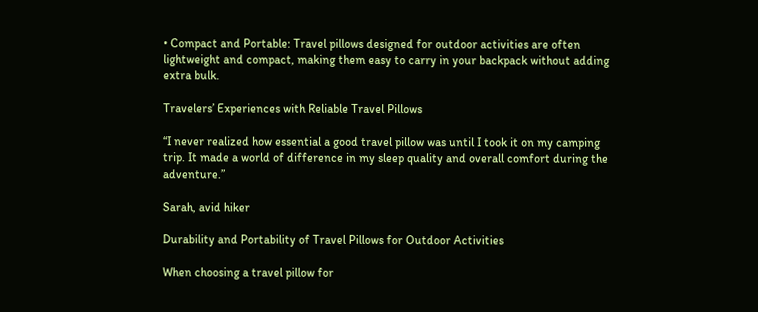• Compact and Portable: Travel pillows designed for outdoor activities are often lightweight and compact, making them easy to carry in your backpack without adding extra bulk.

Travelers’ Experiences with Reliable Travel Pillows

“I never realized how essential a good travel pillow was until I took it on my camping trip. It made a world of difference in my sleep quality and overall comfort during the adventure.”

Sarah, avid hiker

Durability and Portability of Travel Pillows for Outdoor Activities

When choosing a travel pillow for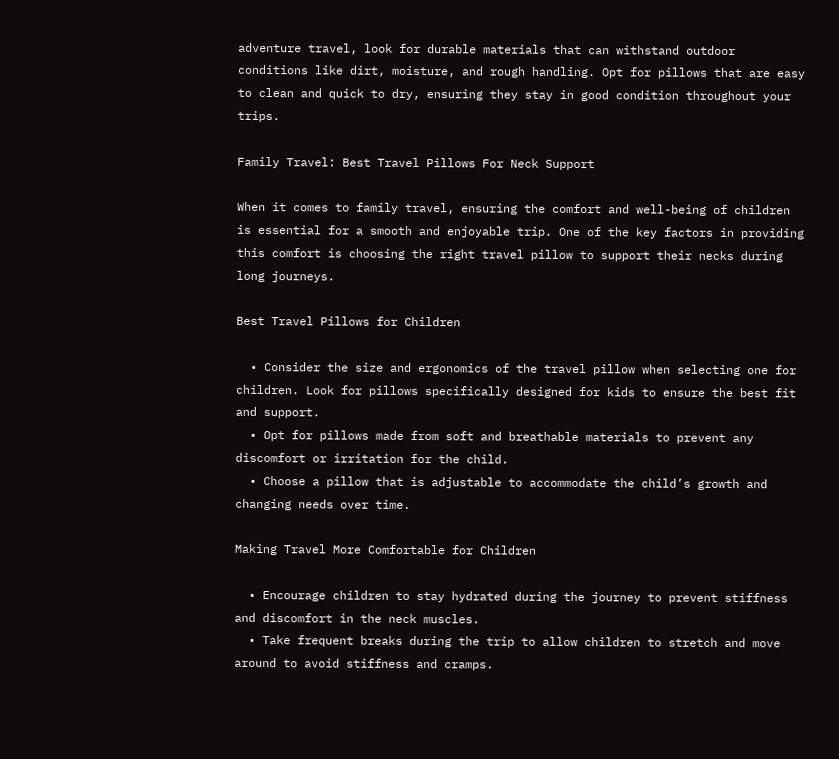adventure travel, look for durable materials that can withstand outdoor conditions like dirt, moisture, and rough handling. Opt for pillows that are easy to clean and quick to dry, ensuring they stay in good condition throughout your trips.

Family Travel: Best Travel Pillows For Neck Support

When it comes to family travel, ensuring the comfort and well-being of children is essential for a smooth and enjoyable trip. One of the key factors in providing this comfort is choosing the right travel pillow to support their necks during long journeys.

Best Travel Pillows for Children

  • Consider the size and ergonomics of the travel pillow when selecting one for children. Look for pillows specifically designed for kids to ensure the best fit and support.
  • Opt for pillows made from soft and breathable materials to prevent any discomfort or irritation for the child.
  • Choose a pillow that is adjustable to accommodate the child’s growth and changing needs over time.

Making Travel More Comfortable for Children

  • Encourage children to stay hydrated during the journey to prevent stiffness and discomfort in the neck muscles.
  • Take frequent breaks during the trip to allow children to stretch and move around to avoid stiffness and cramps.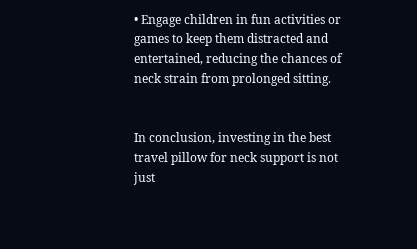• Engage children in fun activities or games to keep them distracted and entertained, reducing the chances of neck strain from prolonged sitting.


In conclusion, investing in the best travel pillow for neck support is not just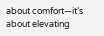about comfort—it’s about elevating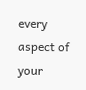every aspect of your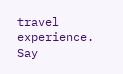travel experience. Say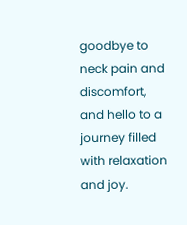goodbye to neck pain and discomfort, and hello to a journey filled with relaxation and joy.